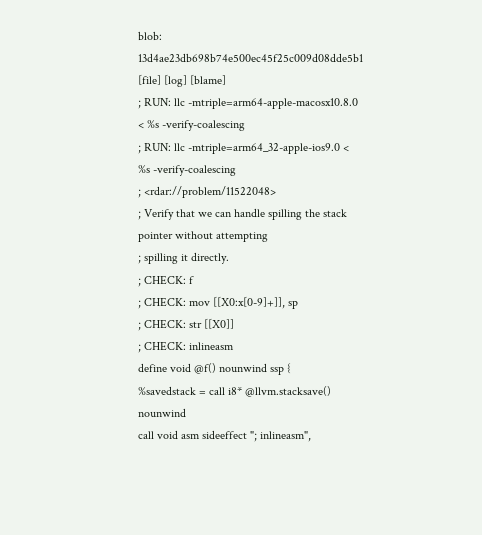blob: 13d4ae23db698b74e500ec45f25c009d08dde5b1 [file] [log] [blame]
; RUN: llc -mtriple=arm64-apple-macosx10.8.0 < %s -verify-coalescing
; RUN: llc -mtriple=arm64_32-apple-ios9.0 < %s -verify-coalescing
; <rdar://problem/11522048>
; Verify that we can handle spilling the stack pointer without attempting
; spilling it directly.
; CHECK: f
; CHECK: mov [[X0:x[0-9]+]], sp
; CHECK: str [[X0]]
; CHECK: inlineasm
define void @f() nounwind ssp {
%savedstack = call i8* @llvm.stacksave() nounwind
call void asm sideeffect "; inlineasm",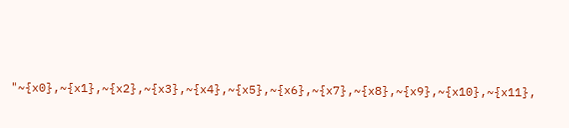"~{x0},~{x1},~{x2},~{x3},~{x4},~{x5},~{x6},~{x7},~{x8},~{x9},~{x10},~{x11},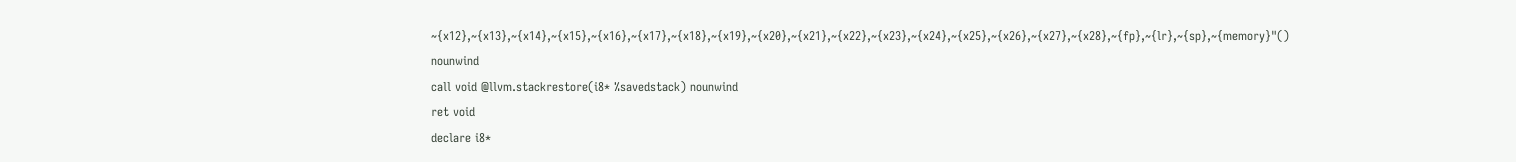~{x12},~{x13},~{x14},~{x15},~{x16},~{x17},~{x18},~{x19},~{x20},~{x21},~{x22},~{x23},~{x24},~{x25},~{x26},~{x27},~{x28},~{fp},~{lr},~{sp},~{memory}"() nounwind
call void @llvm.stackrestore(i8* %savedstack) nounwind
ret void
declare i8*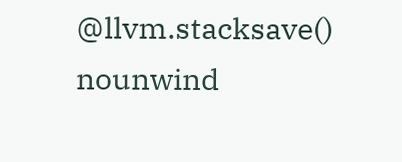@llvm.stacksave() nounwind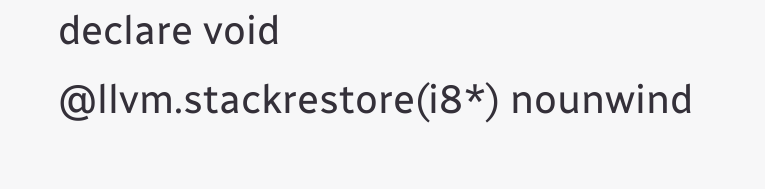declare void @llvm.stackrestore(i8*) nounwind